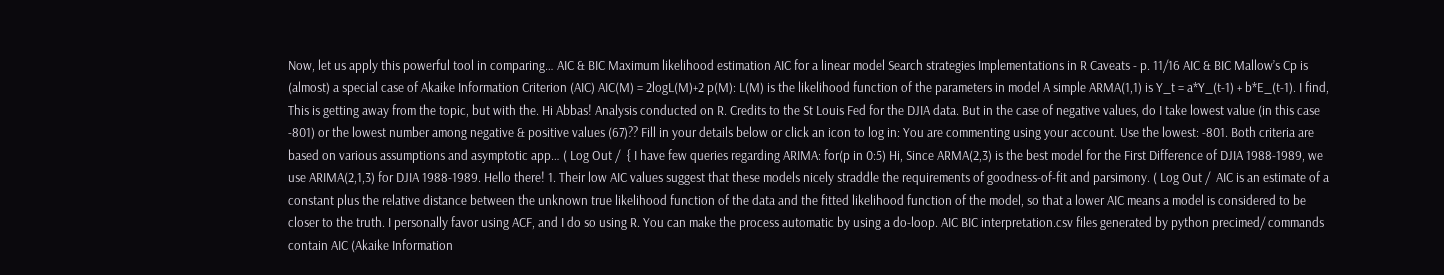Now, let us apply this powerful tool in comparing… AIC & BIC Maximum likelihood estimation AIC for a linear model Search strategies Implementations in R Caveats - p. 11/16 AIC & BIC Mallow’s Cp is (almost) a special case of Akaike Information Criterion (AIC) AIC(M) = 2logL(M)+2 p(M): L(M) is the likelihood function of the parameters in model A simple ARMA(1,1) is Y_t = a*Y_(t-1) + b*E_(t-1). I find, This is getting away from the topic, but with the. Hi Abbas! Analysis conducted on R. Credits to the St Louis Fed for the DJIA data. But in the case of negative values, do I take lowest value (in this case -801) or the lowest number among negative & positive values (67)?? Fill in your details below or click an icon to log in: You are commenting using your account. Use the lowest: -801. Both criteria are based on various assumptions and asymptotic app… ( Log Out /  { I have few queries regarding ARIMA: for(p in 0:5) Hi, Since ARMA(2,3) is the best model for the First Difference of DJIA 1988-1989, we use ARIMA(2,1,3) for DJIA 1988-1989. Hello there! 1. Their low AIC values suggest that these models nicely straddle the requirements of goodness-of-fit and parsimony. ( Log Out /  AIC is an estimate of a constant plus the relative distance between the unknown true likelihood function of the data and the fitted likelihood function of the model, so that a lower AIC means a model is considered to be closer to the truth. I personally favor using ACF, and I do so using R. You can make the process automatic by using a do-loop. AIC BIC interpretation.csv files generated by python precimed/ commands contain AIC (Akaike Information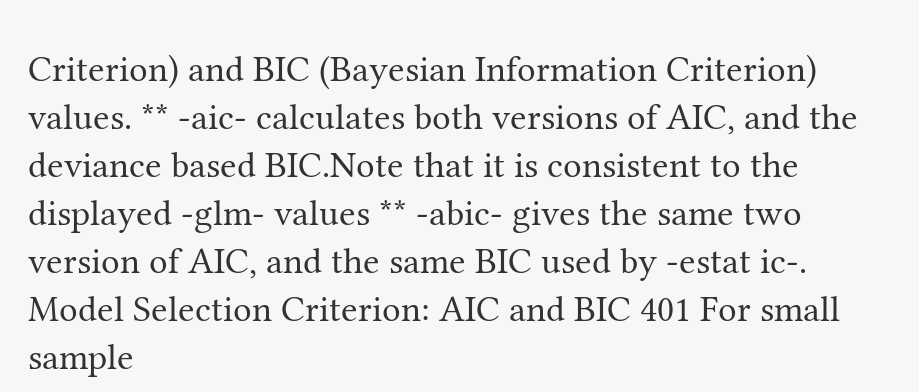Criterion) and BIC (Bayesian Information Criterion) values. ** -aic- calculates both versions of AIC, and the deviance based BIC.Note that it is consistent to the displayed -glm- values ** -abic- gives the same two version of AIC, and the same BIC used by -estat ic-. Model Selection Criterion: AIC and BIC 401 For small sample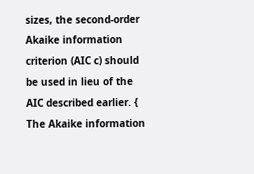sizes, the second-order Akaike information criterion (AIC c) should be used in lieu of the AIC described earlier. { The Akaike information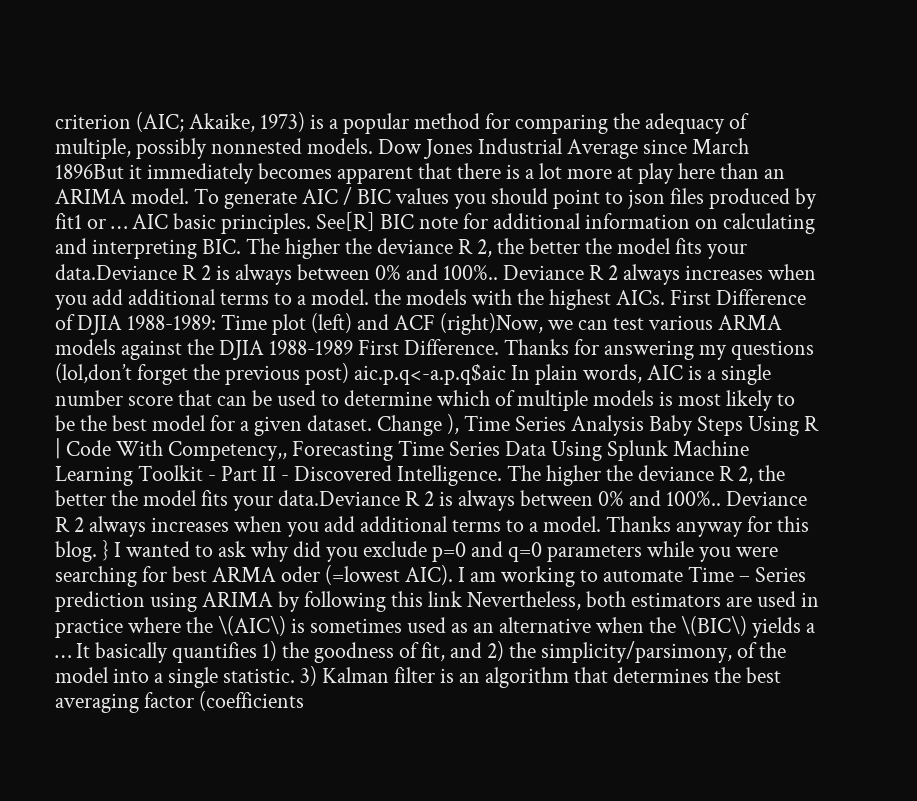criterion (AIC; Akaike, 1973) is a popular method for comparing the adequacy of multiple, possibly nonnested models. Dow Jones Industrial Average since March 1896But it immediately becomes apparent that there is a lot more at play here than an ARIMA model. To generate AIC / BIC values you should point to json files produced by fit1 or … AIC basic principles. See[R] BIC note for additional information on calculating and interpreting BIC. The higher the deviance R 2, the better the model fits your data.Deviance R 2 is always between 0% and 100%.. Deviance R 2 always increases when you add additional terms to a model. the models with the highest AICs. First Difference of DJIA 1988-1989: Time plot (left) and ACF (right)Now, we can test various ARMA models against the DJIA 1988-1989 First Difference. Thanks for answering my questions (lol,don’t forget the previous post) aic.p.q<-a.p.q$aic In plain words, AIC is a single number score that can be used to determine which of multiple models is most likely to be the best model for a given dataset. Change ), Time Series Analysis Baby Steps Using R | Code With Competency,, Forecasting Time Series Data Using Splunk Machine Learning Toolkit - Part II - Discovered Intelligence. The higher the deviance R 2, the better the model fits your data.Deviance R 2 is always between 0% and 100%.. Deviance R 2 always increases when you add additional terms to a model. Thanks anyway for this blog. } I wanted to ask why did you exclude p=0 and q=0 parameters while you were searching for best ARMA oder (=lowest AIC). I am working to automate Time – Series prediction using ARIMA by following this link Nevertheless, both estimators are used in practice where the \(AIC\) is sometimes used as an alternative when the \(BIC\) yields a … It basically quantifies 1) the goodness of fit, and 2) the simplicity/parsimony, of the model into a single statistic. 3) Kalman filter is an algorithm that determines the best averaging factor (coefficients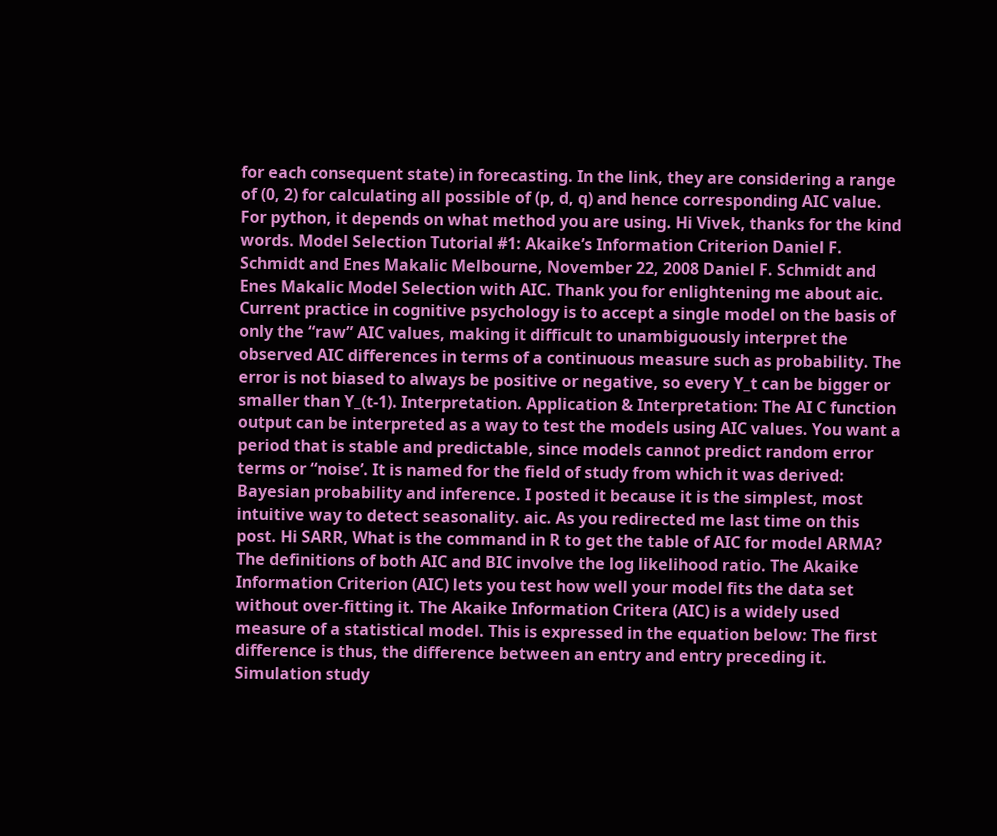for each consequent state) in forecasting. In the link, they are considering a range of (0, 2) for calculating all possible of (p, d, q) and hence corresponding AIC value. For python, it depends on what method you are using. Hi Vivek, thanks for the kind words. Model Selection Tutorial #1: Akaike’s Information Criterion Daniel F. Schmidt and Enes Makalic Melbourne, November 22, 2008 Daniel F. Schmidt and Enes Makalic Model Selection with AIC. Thank you for enlightening me about aic. Current practice in cognitive psychology is to accept a single model on the basis of only the “raw” AIC values, making it difficult to unambiguously interpret the observed AIC differences in terms of a continuous measure such as probability. The error is not biased to always be positive or negative, so every Y_t can be bigger or smaller than Y_(t-1). Interpretation. Application & Interpretation: The AI C function output can be interpreted as a way to test the models using AIC values. You want a period that is stable and predictable, since models cannot predict random error terms or “noise’. It is named for the field of study from which it was derived: Bayesian probability and inference. I posted it because it is the simplest, most intuitive way to detect seasonality. aic. As you redirected me last time on this post. Hi SARR, What is the command in R to get the table of AIC for model ARMA? The definitions of both AIC and BIC involve the log likelihood ratio. The Akaike Information Criterion (AIC) lets you test how well your model fits the data set without over-fitting it. The Akaike Information Critera (AIC) is a widely used measure of a statistical model. This is expressed in the equation below: The first difference is thus, the difference between an entry and entry preceding it. Simulation study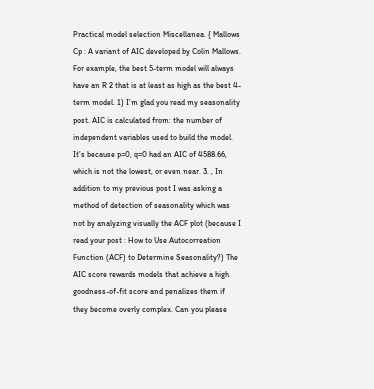Practical model selection Miscellanea. { Mallows Cp : A variant of AIC developed by Colin Mallows. For example, the best 5-term model will always have an R 2 that is at least as high as the best 4-term model. 1) I’m glad you read my seasonality post. AIC is calculated from: the number of independent variables used to build the model. It’s because p=0, q=0 had an AIC of 4588.66, which is not the lowest, or even near. 3. , In addition to my previous post I was asking a method of detection of seasonality which was not by analyzing visually the ACF plot (because I read your post : How to Use Autocorreation Function (ACF) to Determine Seasonality?) The AIC score rewards models that achieve a high goodness-of-fit score and penalizes them if they become overly complex. Can you please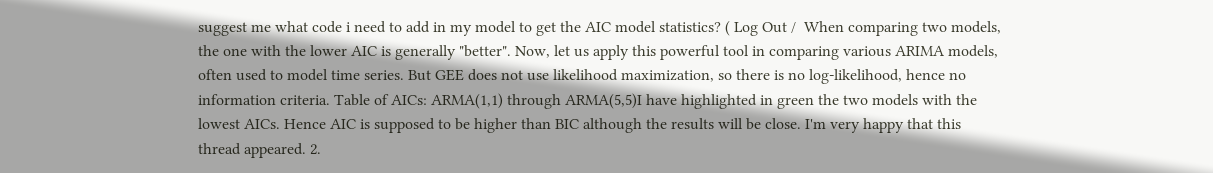suggest me what code i need to add in my model to get the AIC model statistics? ( Log Out /  When comparing two models, the one with the lower AIC is generally "better". Now, let us apply this powerful tool in comparing various ARIMA models, often used to model time series. But GEE does not use likelihood maximization, so there is no log-likelihood, hence no information criteria. Table of AICs: ARMA(1,1) through ARMA(5,5)I have highlighted in green the two models with the lowest AICs. Hence AIC is supposed to be higher than BIC although the results will be close. I'm very happy that this thread appeared. 2.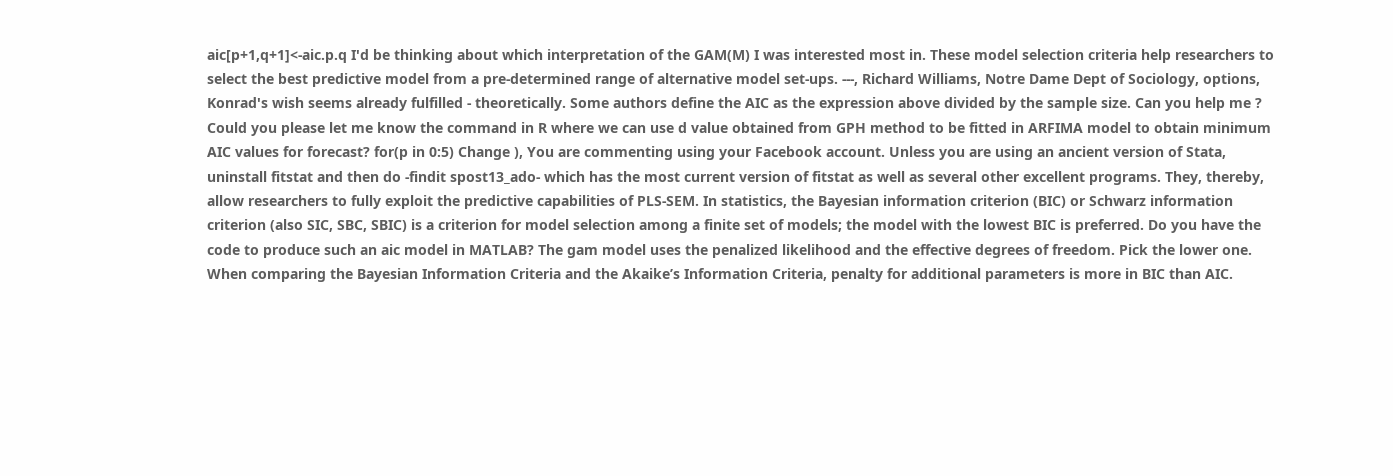aic[p+1,q+1]<-aic.p.q I'd be thinking about which interpretation of the GAM(M) I was interested most in. These model selection criteria help researchers to select the best predictive model from a pre-determined range of alternative model set-ups. ---, Richard Williams, Notre Dame Dept of Sociology, options, Konrad's wish seems already fulfilled - theoretically. Some authors define the AIC as the expression above divided by the sample size. Can you help me ? Could you please let me know the command in R where we can use d value obtained from GPH method to be fitted in ARFIMA model to obtain minimum AIC values for forecast? for(p in 0:5) Change ), You are commenting using your Facebook account. Unless you are using an ancient version of Stata, uninstall fitstat and then do -findit spost13_ado- which has the most current version of fitstat as well as several other excellent programs. They, thereby, allow researchers to fully exploit the predictive capabilities of PLS‐SEM. In statistics, the Bayesian information criterion (BIC) or Schwarz information criterion (also SIC, SBC, SBIC) is a criterion for model selection among a finite set of models; the model with the lowest BIC is preferred. Do you have the code to produce such an aic model in MATLAB? The gam model uses the penalized likelihood and the effective degrees of freedom. Pick the lower one. When comparing the Bayesian Information Criteria and the Akaike’s Information Criteria, penalty for additional parameters is more in BIC than AIC.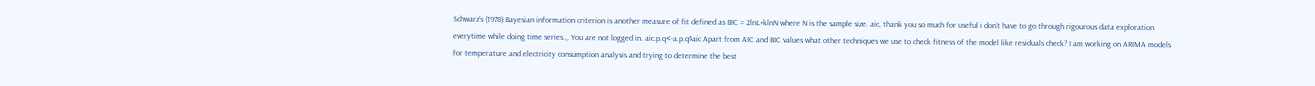Schwarz’s (1978) Bayesian information criterion is another measure of fit defined as BIC = 2lnL+klnN where N is the sample size. aic, thank you so much for useful i don’t have to go through rigourous data exploration everytime while doing time series.,, You are not logged in. aic.p.q<-a.p.q$aic Apart from AIC and BIC values what other techniques we use to check fitness of the model like residuals check? I am working on ARIMA models for temperature and electricity consumption analysis and trying to determine the best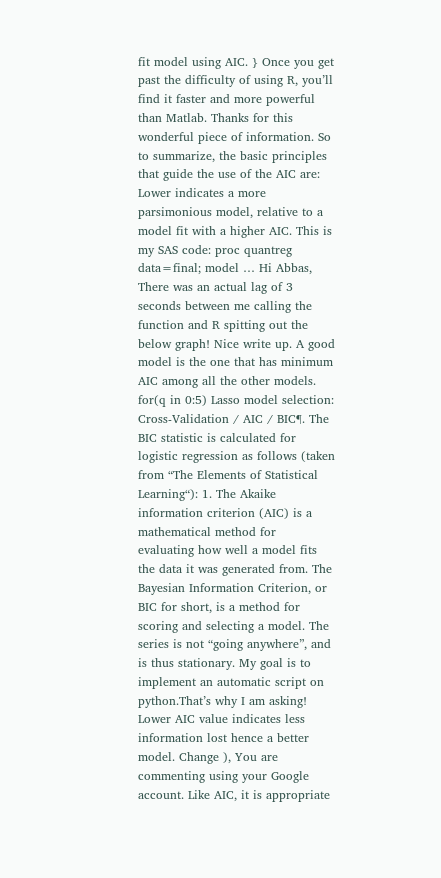fit model using AIC. } Once you get past the difficulty of using R, you’ll find it faster and more powerful than Matlab. Thanks for this wonderful piece of information. So to summarize, the basic principles that guide the use of the AIC are: Lower indicates a more parsimonious model, relative to a model fit with a higher AIC. This is my SAS code: proc quantreg data=final; model … Hi Abbas, There was an actual lag of 3 seconds between me calling the function and R spitting out the below graph! Nice write up. A good model is the one that has minimum AIC among all the other models. for(q in 0:5) Lasso model selection: Cross-Validation / AIC / BIC¶. The BIC statistic is calculated for logistic regression as follows (taken from “The Elements of Statistical Learning“): 1. The Akaike information criterion (AIC) is a mathematical method for evaluating how well a model fits the data it was generated from. The Bayesian Information Criterion, or BIC for short, is a method for scoring and selecting a model. The series is not “going anywhere”, and is thus stationary. My goal is to implement an automatic script on python.That’s why I am asking! Lower AIC value indicates less information lost hence a better model. Change ), You are commenting using your Google account. Like AIC, it is appropriate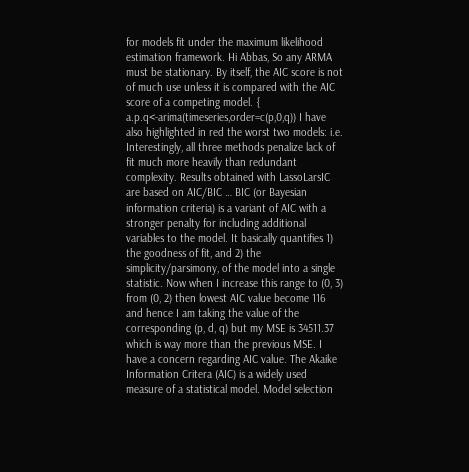for models fit under the maximum likelihood estimation framework. Hi Abbas, So any ARMA must be stationary. By itself, the AIC score is not of much use unless it is compared with the AIC score of a competing model. { a.p.q<-arima(timeseries,order=c(p,0,q)) I have also highlighted in red the worst two models: i.e. Interestingly, all three methods penalize lack of fit much more heavily than redundant complexity. Results obtained with LassoLarsIC are based on AIC/BIC … BIC (or Bayesian information criteria) is a variant of AIC with a stronger penalty for including additional variables to the model. It basically quantifies 1) the goodness of fit, and 2) the simplicity/parsimony, of the model into a single statistic. Now when I increase this range to (0, 3) from (0, 2) then lowest AIC value become 116 and hence I am taking the value of the corresponding (p, d, q) but my MSE is 34511.37 which is way more than the previous MSE. I have a concern regarding AIC value. The Akaike Information Critera (AIC) is a widely used measure of a statistical model. Model selection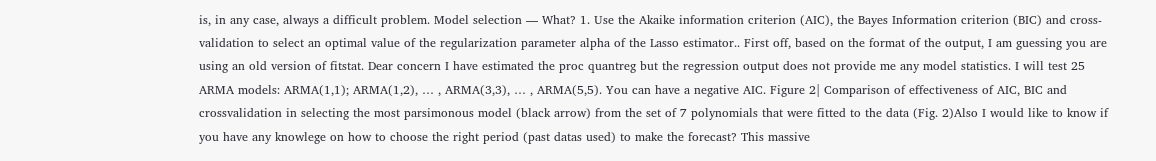is, in any case, always a difficult problem. Model selection — What? 1. Use the Akaike information criterion (AIC), the Bayes Information criterion (BIC) and cross-validation to select an optimal value of the regularization parameter alpha of the Lasso estimator.. First off, based on the format of the output, I am guessing you are using an old version of fitstat. Dear concern I have estimated the proc quantreg but the regression output does not provide me any model statistics. I will test 25 ARMA models: ARMA(1,1); ARMA(1,2), … , ARMA(3,3), … , ARMA(5,5). You can have a negative AIC. Figure 2| Comparison of effectiveness of AIC, BIC and crossvalidation in selecting the most parsimonous model (black arrow) from the set of 7 polynomials that were fitted to the data (Fig. 2)Also I would like to know if you have any knowlege on how to choose the right period (past datas used) to make the forecast? This massive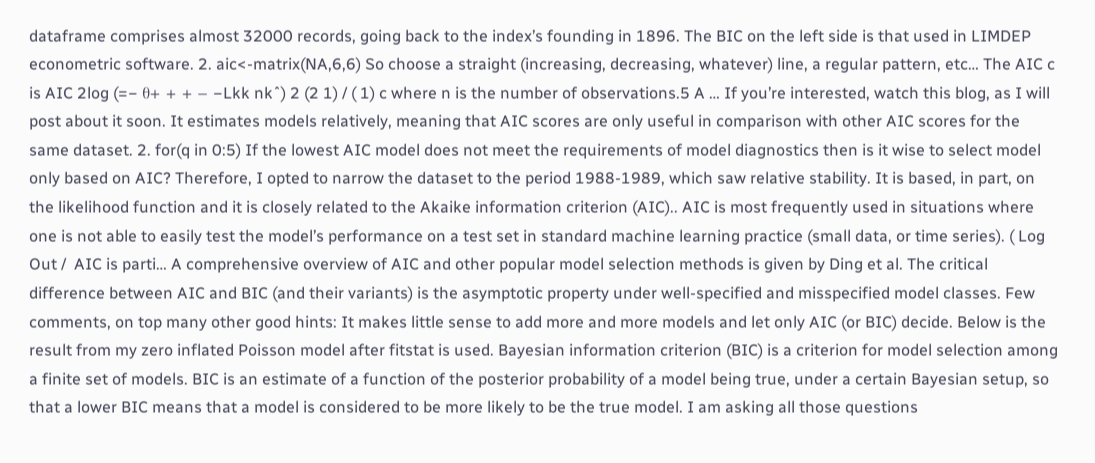dataframe comprises almost 32000 records, going back to the index’s founding in 1896. The BIC on the left side is that used in LIMDEP econometric software. 2. aic<-matrix(NA,6,6) So choose a straight (increasing, decreasing, whatever) line, a regular pattern, etc… The AIC c is AIC 2log (=− θ+ + + − −Lkk nkˆ) 2 (2 1) / ( 1) c where n is the number of observations.5 A … If you’re interested, watch this blog, as I will post about it soon. It estimates models relatively, meaning that AIC scores are only useful in comparison with other AIC scores for the same dataset. 2. for(q in 0:5) If the lowest AIC model does not meet the requirements of model diagnostics then is it wise to select model only based on AIC? Therefore, I opted to narrow the dataset to the period 1988-1989, which saw relative stability. It is based, in part, on the likelihood function and it is closely related to the Akaike information criterion (AIC).. AIC is most frequently used in situations where one is not able to easily test the model’s performance on a test set in standard machine learning practice (small data, or time series). ( Log Out /  AIC is parti… A comprehensive overview of AIC and other popular model selection methods is given by Ding et al. The critical difference between AIC and BIC (and their variants) is the asymptotic property under well-specified and misspecified model classes. Few comments, on top many other good hints: It makes little sense to add more and more models and let only AIC (or BIC) decide. Below is the result from my zero inflated Poisson model after fitstat is used. Bayesian information criterion (BIC) is a criterion for model selection among a finite set of models. BIC is an estimate of a function of the posterior probability of a model being true, under a certain Bayesian setup, so that a lower BIC means that a model is considered to be more likely to be the true model. I am asking all those questions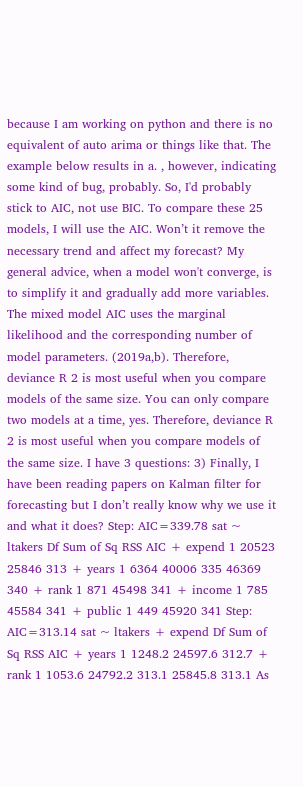because I am working on python and there is no equivalent of auto arima or things like that. The example below results in a. , however, indicating some kind of bug, probably. So, I'd probably stick to AIC, not use BIC. To compare these 25 models, I will use the AIC. Won’t it remove the necessary trend and affect my forecast? My general advice, when a model won't converge, is to simplify it and gradually add more variables. The mixed model AIC uses the marginal likelihood and the corresponding number of model parameters. (2019a,b). Therefore, deviance R 2 is most useful when you compare models of the same size. You can only compare two models at a time, yes. Therefore, deviance R 2 is most useful when you compare models of the same size. I have 3 questions: 3) Finally, I have been reading papers on Kalman filter for forecasting but I don’t really know why we use it and what it does? Step: AIC=339.78 sat ~ ltakers Df Sum of Sq RSS AIC + expend 1 20523 25846 313 + years 1 6364 40006 335 46369 340 + rank 1 871 45498 341 + income 1 785 45584 341 + public 1 449 45920 341 Step: AIC=313.14 sat ~ ltakers + expend Df Sum of Sq RSS AIC + years 1 1248.2 24597.6 312.7 + rank 1 1053.6 24792.2 313.1 25845.8 313.1 As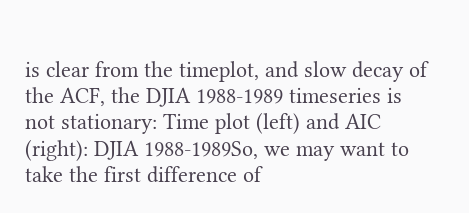is clear from the timeplot, and slow decay of the ACF, the DJIA 1988-1989 timeseries is not stationary: Time plot (left) and AIC (right): DJIA 1988-1989So, we may want to take the first difference of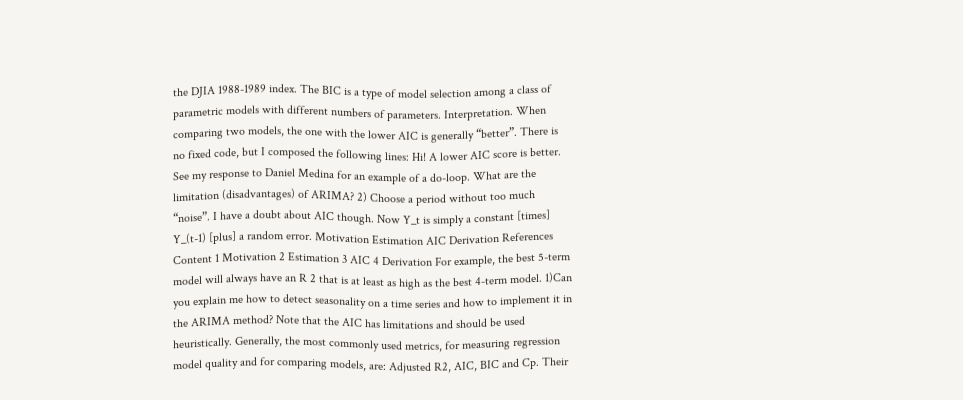the DJIA 1988-1989 index. The BIC is a type of model selection among a class of parametric models with different numbers of parameters. Interpretation. When comparing two models, the one with the lower AIC is generally “better”. There is no fixed code, but I composed the following lines: Hi! A lower AIC score is better. See my response to Daniel Medina for an example of a do-loop. What are the limitation (disadvantages) of ARIMA? 2) Choose a period without too much “noise”. I have a doubt about AIC though. Now Y_t is simply a constant [times] Y_(t-1) [plus] a random error. Motivation Estimation AIC Derivation References Content 1 Motivation 2 Estimation 3 AIC 4 Derivation For example, the best 5-term model will always have an R 2 that is at least as high as the best 4-term model. 1)Can you explain me how to detect seasonality on a time series and how to implement it in the ARIMA method? Note that the AIC has limitations and should be used heuristically. Generally, the most commonly used metrics, for measuring regression model quality and for comparing models, are: Adjusted R2, AIC, BIC and Cp. Their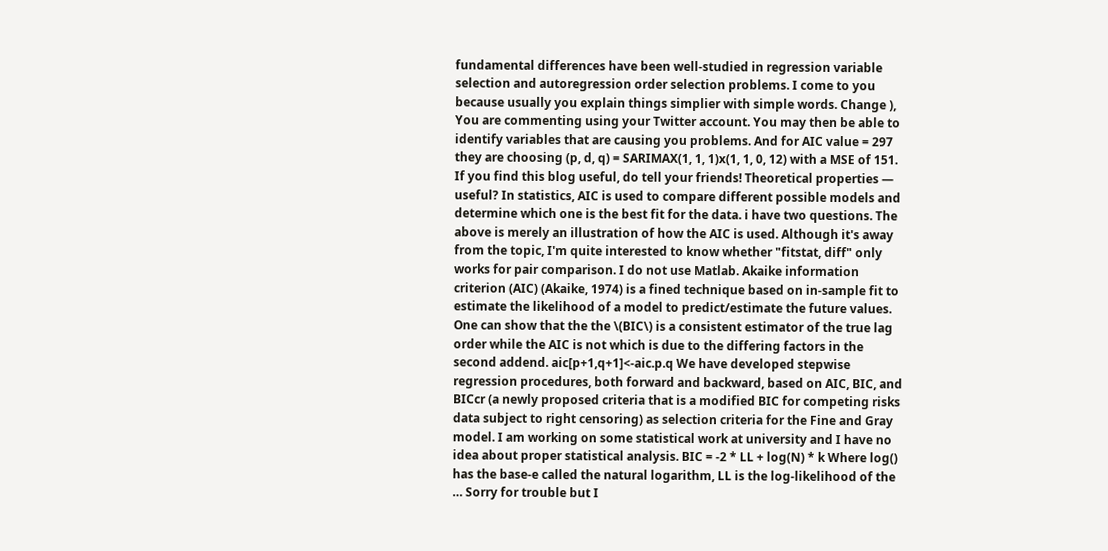fundamental differences have been well-studied in regression variable selection and autoregression order selection problems. I come to you because usually you explain things simplier with simple words. Change ), You are commenting using your Twitter account. You may then be able to identify variables that are causing you problems. And for AIC value = 297 they are choosing (p, d, q) = SARIMAX(1, 1, 1)x(1, 1, 0, 12) with a MSE of 151. If you find this blog useful, do tell your friends! Theoretical properties — useful? In statistics, AIC is used to compare different possible models and determine which one is the best fit for the data. i have two questions. The above is merely an illustration of how the AIC is used. Although it's away from the topic, I'm quite interested to know whether "fitstat, diff" only works for pair comparison. I do not use Matlab. Akaike information criterion (AIC) (Akaike, 1974) is a fined technique based on in-sample fit to estimate the likelihood of a model to predict/estimate the future values. One can show that the the \(BIC\) is a consistent estimator of the true lag order while the AIC is not which is due to the differing factors in the second addend. aic[p+1,q+1]<-aic.p.q We have developed stepwise regression procedures, both forward and backward, based on AIC, BIC, and BICcr (a newly proposed criteria that is a modified BIC for competing risks data subject to right censoring) as selection criteria for the Fine and Gray model. I am working on some statistical work at university and I have no idea about proper statistical analysis. BIC = -2 * LL + log(N) * k Where log() has the base-e called the natural logarithm, LL is the log-likelihood of the … Sorry for trouble but I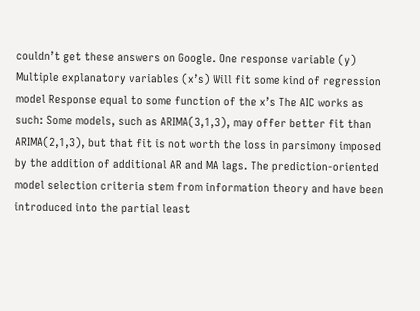couldn’t get these answers on Google. One response variable (y) Multiple explanatory variables (x’s) Will fit some kind of regression model Response equal to some function of the x’s The AIC works as such: Some models, such as ARIMA(3,1,3), may offer better fit than ARIMA(2,1,3), but that fit is not worth the loss in parsimony imposed by the addition of additional AR and MA lags. The prediction-oriented model selection criteria stem from information theory and have been introduced into the partial least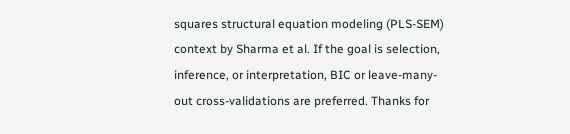squares structural equation modeling (PLS‐SEM) context by Sharma et al. If the goal is selection, inference, or interpretation, BIC or leave-many-out cross-validations are preferred. Thanks for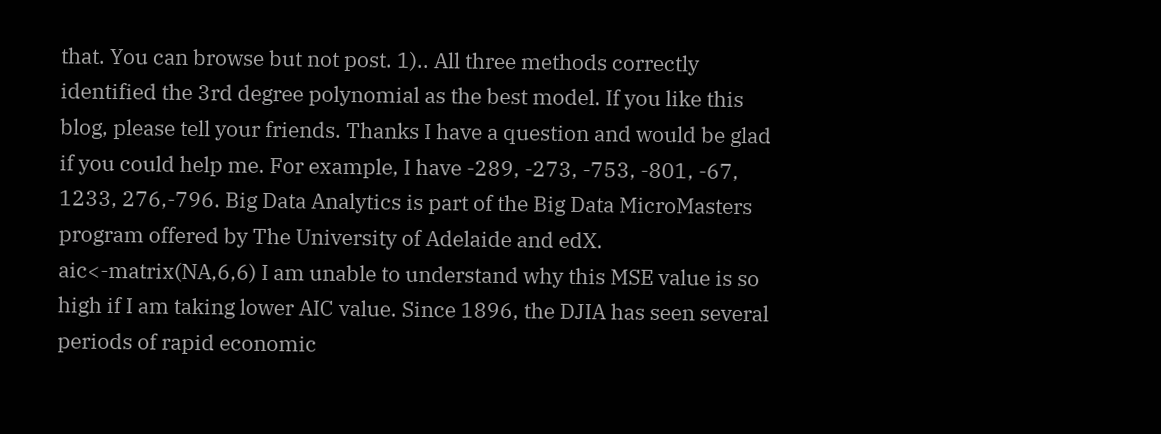that. You can browse but not post. 1).. All three methods correctly identified the 3rd degree polynomial as the best model. If you like this blog, please tell your friends. Thanks I have a question and would be glad if you could help me. For example, I have -289, -273, -753, -801, -67, 1233, 276,-796. Big Data Analytics is part of the Big Data MicroMasters program offered by The University of Adelaide and edX. aic<-matrix(NA,6,6) I am unable to understand why this MSE value is so high if I am taking lower AIC value. Since 1896, the DJIA has seen several periods of rapid economic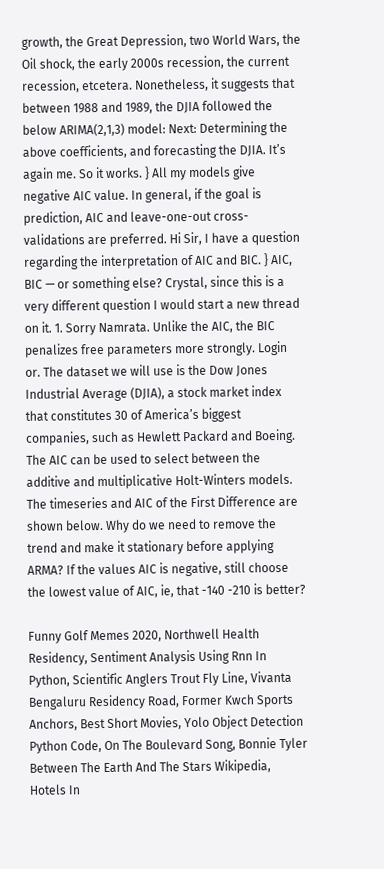growth, the Great Depression, two World Wars, the Oil shock, the early 2000s recession, the current recession, etcetera. Nonetheless, it suggests that between 1988 and 1989, the DJIA followed the below ARIMA(2,1,3) model: Next: Determining the above coefficients, and forecasting the DJIA. It’s again me. So it works. } All my models give negative AIC value. In general, if the goal is prediction, AIC and leave-one-out cross-validations are preferred. Hi Sir, I have a question regarding the interpretation of AIC and BIC. } AIC, BIC — or something else? Crystal, since this is a very different question I would start a new thread on it. 1. Sorry Namrata. Unlike the AIC, the BIC penalizes free parameters more strongly. Login or. The dataset we will use is the Dow Jones Industrial Average (DJIA), a stock market index that constitutes 30 of America’s biggest companies, such as Hewlett Packard and Boeing. The AIC can be used to select between the additive and multiplicative Holt-Winters models. The timeseries and AIC of the First Difference are shown below. Why do we need to remove the trend and make it stationary before applying ARMA? If the values AIC is negative, still choose the lowest value of AIC, ie, that -140 -210 is better?

Funny Golf Memes 2020, Northwell Health Residency, Sentiment Analysis Using Rnn In Python, Scientific Anglers Trout Fly Line, Vivanta Bengaluru Residency Road, Former Kwch Sports Anchors, Best Short Movies, Yolo Object Detection Python Code, On The Boulevard Song, Bonnie Tyler Between The Earth And The Stars Wikipedia, Hotels In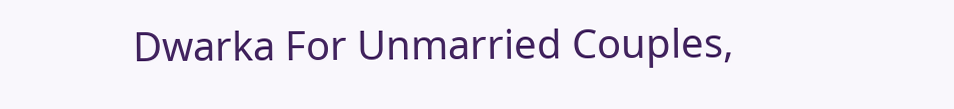Dwarka For Unmarried Couples,